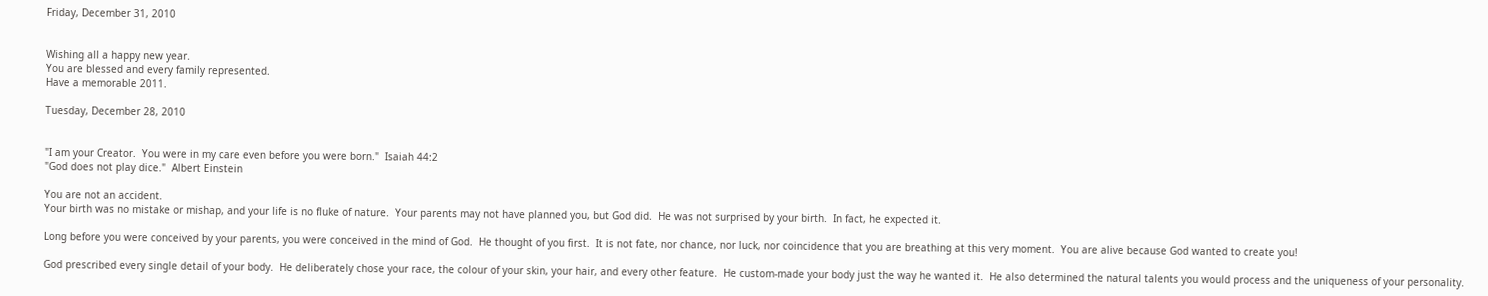Friday, December 31, 2010


Wishing all a happy new year.
You are blessed and every family represented.
Have a memorable 2011.

Tuesday, December 28, 2010


"I am your Creator.  You were in my care even before you were born."  Isaiah 44:2
"God does not play dice."  Albert Einstein

You are not an accident.
Your birth was no mistake or mishap, and your life is no fluke of nature.  Your parents may not have planned you, but God did.  He was not surprised by your birth.  In fact, he expected it.

Long before you were conceived by your parents, you were conceived in the mind of God.  He thought of you first.  It is not fate, nor chance, nor luck, nor coincidence that you are breathing at this very moment.  You are alive because God wanted to create you!

God prescribed every single detail of your body.  He deliberately chose your race, the colour of your skin, your hair, and every other feature.  He custom-made your body just the way he wanted it.  He also determined the natural talents you would process and the uniqueness of your personality.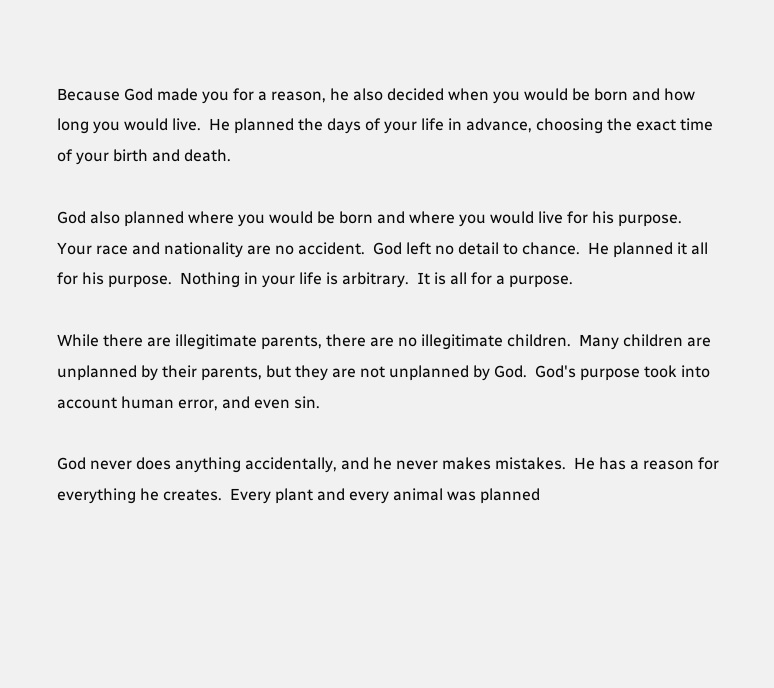Because God made you for a reason, he also decided when you would be born and how long you would live.  He planned the days of your life in advance, choosing the exact time of your birth and death.

God also planned where you would be born and where you would live for his purpose.  Your race and nationality are no accident.  God left no detail to chance.  He planned it all for his purpose.  Nothing in your life is arbitrary.  It is all for a purpose.

While there are illegitimate parents, there are no illegitimate children.  Many children are unplanned by their parents, but they are not unplanned by God.  God's purpose took into account human error, and even sin.

God never does anything accidentally, and he never makes mistakes.  He has a reason for everything he creates.  Every plant and every animal was planned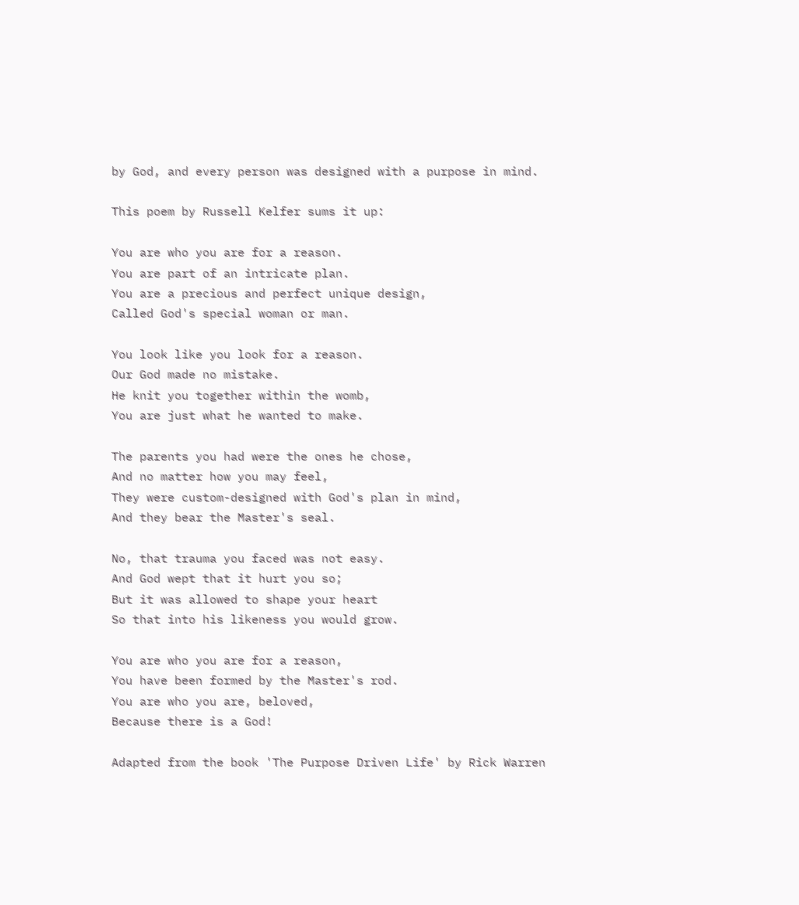by God, and every person was designed with a purpose in mind.

This poem by Russell Kelfer sums it up:

You are who you are for a reason.
You are part of an intricate plan.
You are a precious and perfect unique design,
Called God's special woman or man.

You look like you look for a reason.
Our God made no mistake.
He knit you together within the womb,
You are just what he wanted to make.

The parents you had were the ones he chose,
And no matter how you may feel,
They were custom-designed with God's plan in mind,
And they bear the Master's seal.

No, that trauma you faced was not easy.
And God wept that it hurt you so;
But it was allowed to shape your heart
So that into his likeness you would grow.

You are who you are for a reason,
You have been formed by the Master's rod.
You are who you are, beloved,
Because there is a God!

Adapted from the book 'The Purpose Driven Life' by Rick Warren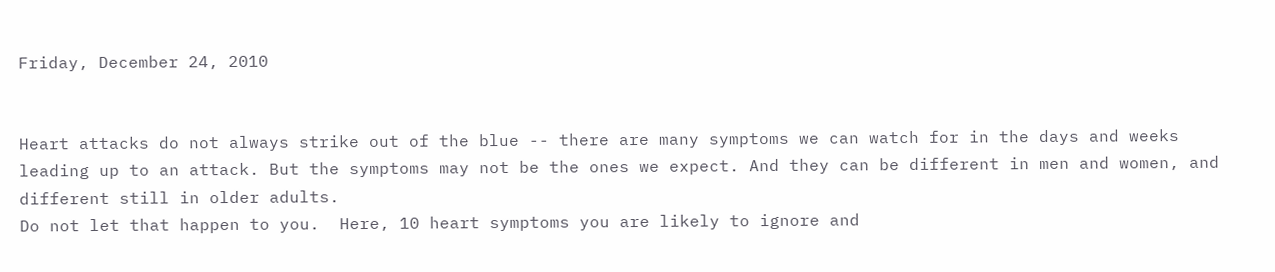Friday, December 24, 2010


Heart attacks do not always strike out of the blue -- there are many symptoms we can watch for in the days and weeks leading up to an attack. But the symptoms may not be the ones we expect. And they can be different in men and women, and different still in older adults.
Do not let that happen to you.  Here, 10 heart symptoms you are likely to ignore and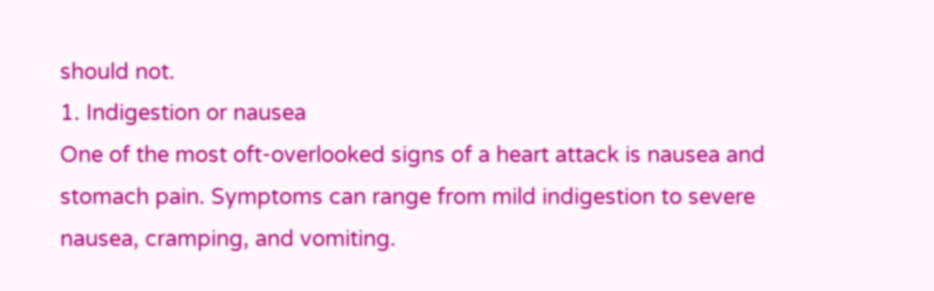should not.
1. Indigestion or nausea
One of the most oft-overlooked signs of a heart attack is nausea and stomach pain. Symptoms can range from mild indigestion to severe nausea, cramping, and vomiting.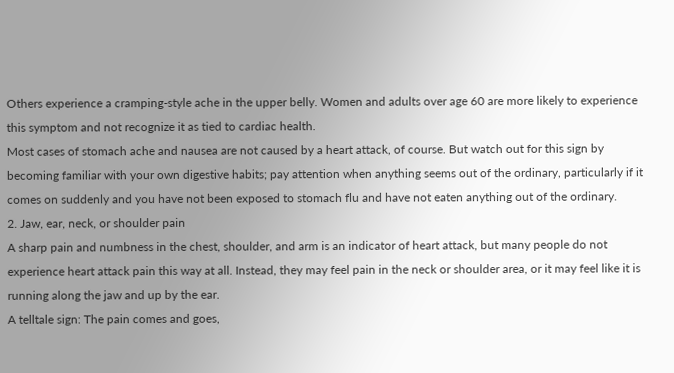Others experience a cramping-style ache in the upper belly. Women and adults over age 60 are more likely to experience this symptom and not recognize it as tied to cardiac health.
Most cases of stomach ache and nausea are not caused by a heart attack, of course. But watch out for this sign by becoming familiar with your own digestive habits; pay attention when anything seems out of the ordinary, particularly if it comes on suddenly and you have not been exposed to stomach flu and have not eaten anything out of the ordinary.
2. Jaw, ear, neck, or shoulder pain
A sharp pain and numbness in the chest, shoulder, and arm is an indicator of heart attack, but many people do not experience heart attack pain this way at all. Instead, they may feel pain in the neck or shoulder area, or it may feel like it is running along the jaw and up by the ear.
A telltale sign: The pain comes and goes,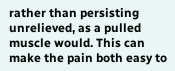rather than persisting unrelieved, as a pulled muscle would. This can make the pain both easy to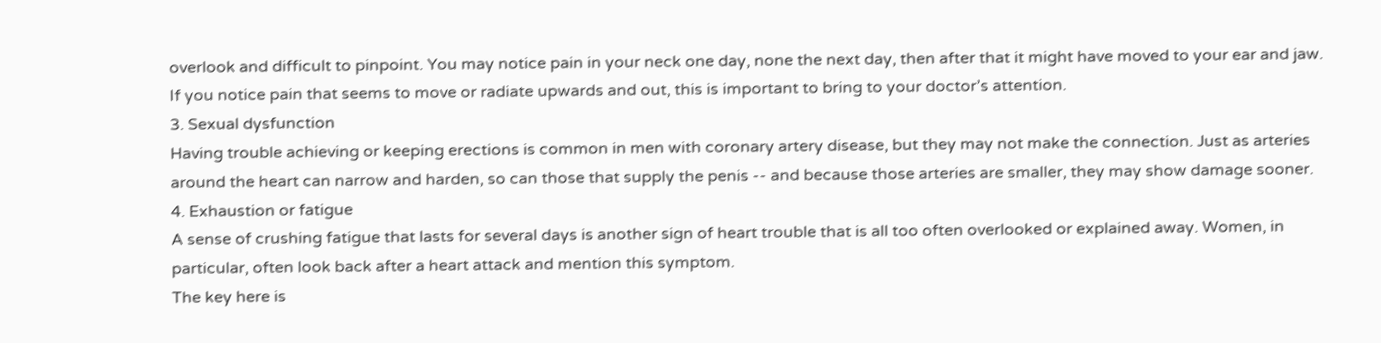overlook and difficult to pinpoint. You may notice pain in your neck one day, none the next day, then after that it might have moved to your ear and jaw. If you notice pain that seems to move or radiate upwards and out, this is important to bring to your doctor’s attention.
3. Sexual dysfunction
Having trouble achieving or keeping erections is common in men with coronary artery disease, but they may not make the connection. Just as arteries around the heart can narrow and harden, so can those that supply the penis -- and because those arteries are smaller, they may show damage sooner.
4. Exhaustion or fatigue
A sense of crushing fatigue that lasts for several days is another sign of heart trouble that is all too often overlooked or explained away. Women, in particular, often look back after a heart attack and mention this symptom.
The key here is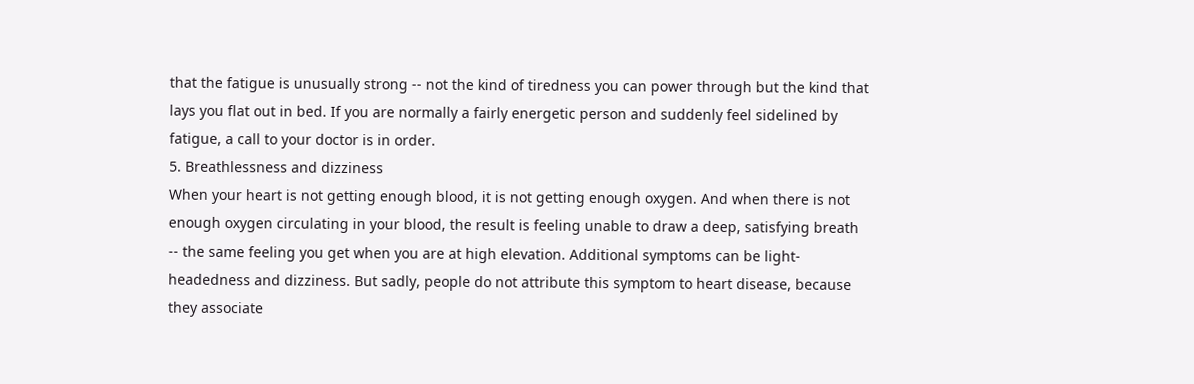that the fatigue is unusually strong -- not the kind of tiredness you can power through but the kind that lays you flat out in bed. If you are normally a fairly energetic person and suddenly feel sidelined by fatigue, a call to your doctor is in order.
5. Breathlessness and dizziness
When your heart is not getting enough blood, it is not getting enough oxygen. And when there is not enough oxygen circulating in your blood, the result is feeling unable to draw a deep, satisfying breath -- the same feeling you get when you are at high elevation. Additional symptoms can be light-headedness and dizziness. But sadly, people do not attribute this symptom to heart disease, because they associate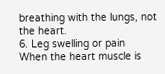breathing with the lungs, not the heart.
6. Leg swelling or pain
When the heart muscle is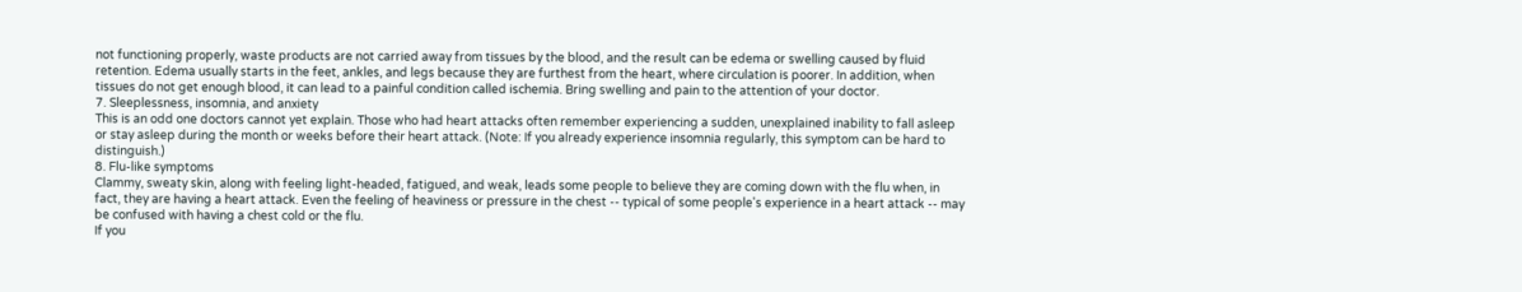not functioning properly, waste products are not carried away from tissues by the blood, and the result can be edema or swelling caused by fluid retention. Edema usually starts in the feet, ankles, and legs because they are furthest from the heart, where circulation is poorer. In addition, when tissues do not get enough blood, it can lead to a painful condition called ischemia. Bring swelling and pain to the attention of your doctor.
7. Sleeplessness, insomnia, and anxiety
This is an odd one doctors cannot yet explain. Those who had heart attacks often remember experiencing a sudden, unexplained inability to fall asleep or stay asleep during the month or weeks before their heart attack. (Note: If you already experience insomnia regularly, this symptom can be hard to distinguish.)
8. Flu-like symptoms
Clammy, sweaty skin, along with feeling light-headed, fatigued, and weak, leads some people to believe they are coming down with the flu when, in fact, they are having a heart attack. Even the feeling of heaviness or pressure in the chest -- typical of some people's experience in a heart attack -- may be confused with having a chest cold or the flu.
If you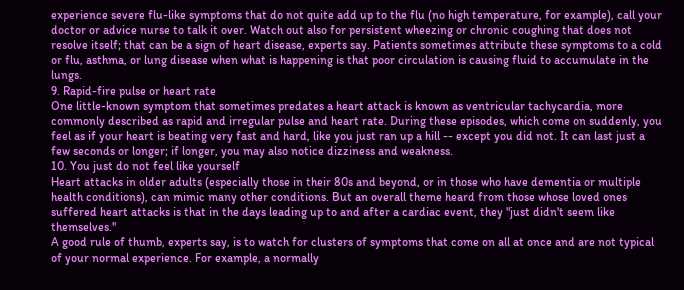experience severe flu-like symptoms that do not quite add up to the flu (no high temperature, for example), call your doctor or advice nurse to talk it over. Watch out also for persistent wheezing or chronic coughing that does not resolve itself; that can be a sign of heart disease, experts say. Patients sometimes attribute these symptoms to a cold or flu, asthma, or lung disease when what is happening is that poor circulation is causing fluid to accumulate in the lungs.
9. Rapid-fire pulse or heart rate
One little-known symptom that sometimes predates a heart attack is known as ventricular tachycardia, more commonly described as rapid and irregular pulse and heart rate. During these episodes, which come on suddenly, you feel as if your heart is beating very fast and hard, like you just ran up a hill -- except you did not. It can last just a few seconds or longer; if longer, you may also notice dizziness and weakness.
10. You just do not feel like yourself
Heart attacks in older adults (especially those in their 80s and beyond, or in those who have dementia or multiple health conditions), can mimic many other conditions. But an overall theme heard from those whose loved ones suffered heart attacks is that in the days leading up to and after a cardiac event, they "just didn't seem like themselves."
A good rule of thumb, experts say, is to watch for clusters of symptoms that come on all at once and are not typical of your normal experience. For example, a normally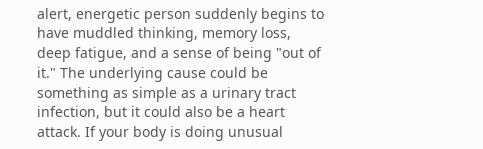alert, energetic person suddenly begins to have muddled thinking, memory loss, deep fatigue, and a sense of being "out of it." The underlying cause could be something as simple as a urinary tract infection, but it could also be a heart attack. If your body is doing unusual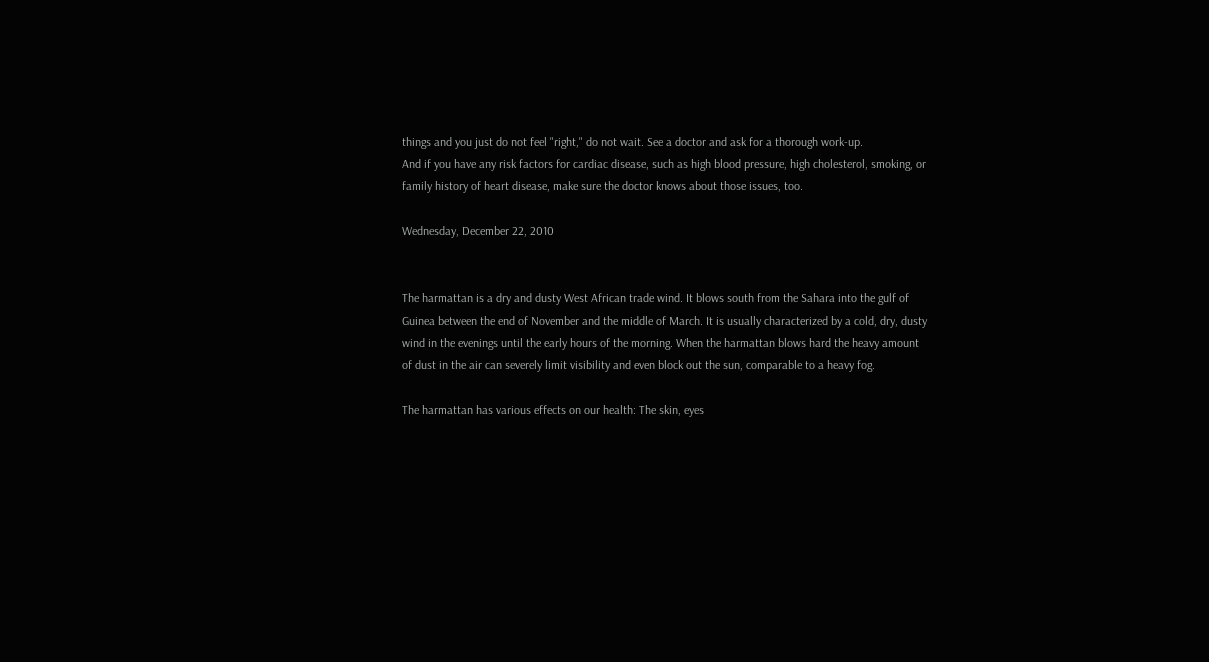things and you just do not feel "right," do not wait. See a doctor and ask for a thorough work-up.
And if you have any risk factors for cardiac disease, such as high blood pressure, high cholesterol, smoking, or family history of heart disease, make sure the doctor knows about those issues, too.

Wednesday, December 22, 2010


The harmattan is a dry and dusty West African trade wind. It blows south from the Sahara into the gulf of Guinea between the end of November and the middle of March. It is usually characterized by a cold, dry, dusty wind in the evenings until the early hours of the morning. When the harmattan blows hard the heavy amount of dust in the air can severely limit visibility and even block out the sun, comparable to a heavy fog.

The harmattan has various effects on our health: The skin, eyes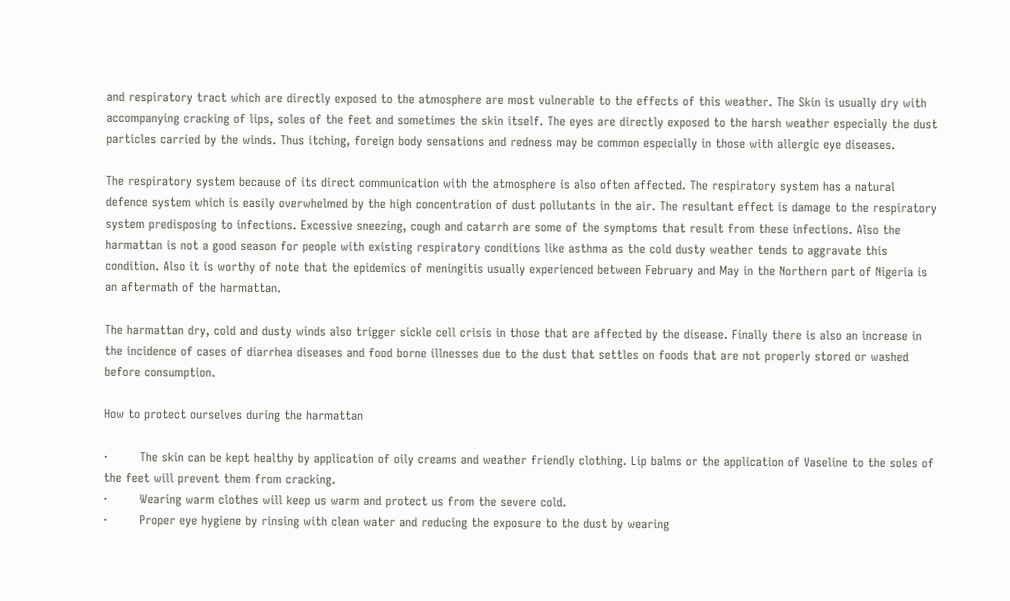and respiratory tract which are directly exposed to the atmosphere are most vulnerable to the effects of this weather. The Skin is usually dry with accompanying cracking of lips, soles of the feet and sometimes the skin itself. The eyes are directly exposed to the harsh weather especially the dust particles carried by the winds. Thus itching, foreign body sensations and redness may be common especially in those with allergic eye diseases.

The respiratory system because of its direct communication with the atmosphere is also often affected. The respiratory system has a natural defence system which is easily overwhelmed by the high concentration of dust pollutants in the air. The resultant effect is damage to the respiratory system predisposing to infections. Excessive sneezing, cough and catarrh are some of the symptoms that result from these infections. Also the harmattan is not a good season for people with existing respiratory conditions like asthma as the cold dusty weather tends to aggravate this condition. Also it is worthy of note that the epidemics of meningitis usually experienced between February and May in the Northern part of Nigeria is an aftermath of the harmattan.

The harmattan dry, cold and dusty winds also trigger sickle cell crisis in those that are affected by the disease. Finally there is also an increase in the incidence of cases of diarrhea diseases and food borne illnesses due to the dust that settles on foods that are not properly stored or washed before consumption.

How to protect ourselves during the harmattan

·        The skin can be kept healthy by application of oily creams and weather friendly clothing. Lip balms or the application of Vaseline to the soles of the feet will prevent them from cracking.
·        Wearing warm clothes will keep us warm and protect us from the severe cold.
·        Proper eye hygiene by rinsing with clean water and reducing the exposure to the dust by wearing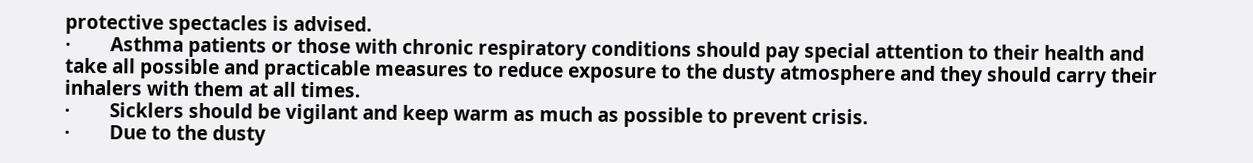protective spectacles is advised.
·        Asthma patients or those with chronic respiratory conditions should pay special attention to their health and take all possible and practicable measures to reduce exposure to the dusty atmosphere and they should carry their inhalers with them at all times.
·        Sicklers should be vigilant and keep warm as much as possible to prevent crisis.
·        Due to the dusty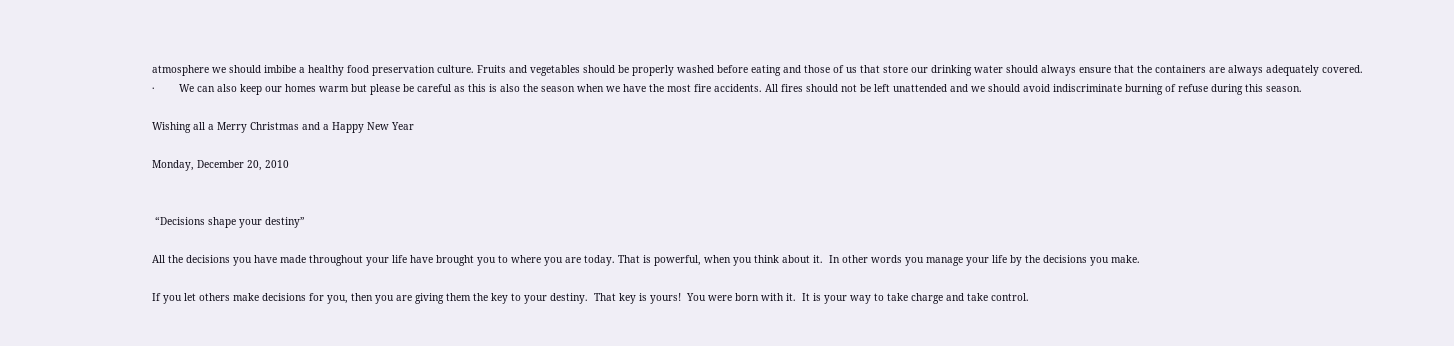atmosphere we should imbibe a healthy food preservation culture. Fruits and vegetables should be properly washed before eating and those of us that store our drinking water should always ensure that the containers are always adequately covered.
·        We can also keep our homes warm but please be careful as this is also the season when we have the most fire accidents. All fires should not be left unattended and we should avoid indiscriminate burning of refuse during this season.

Wishing all a Merry Christmas and a Happy New Year

Monday, December 20, 2010


 “Decisions shape your destiny”

All the decisions you have made throughout your life have brought you to where you are today. That is powerful, when you think about it.  In other words you manage your life by the decisions you make.

If you let others make decisions for you, then you are giving them the key to your destiny.  That key is yours!  You were born with it.  It is your way to take charge and take control.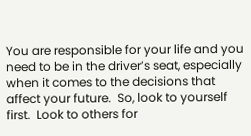You are responsible for your life and you need to be in the driver’s seat, especially when it comes to the decisions that affect your future.  So, look to yourself first.  Look to others for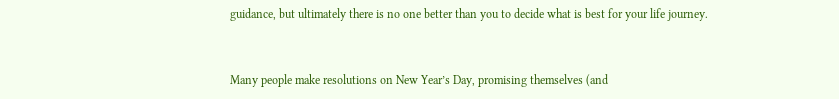guidance, but ultimately there is no one better than you to decide what is best for your life journey.


Many people make resolutions on New Year’s Day, promising themselves (and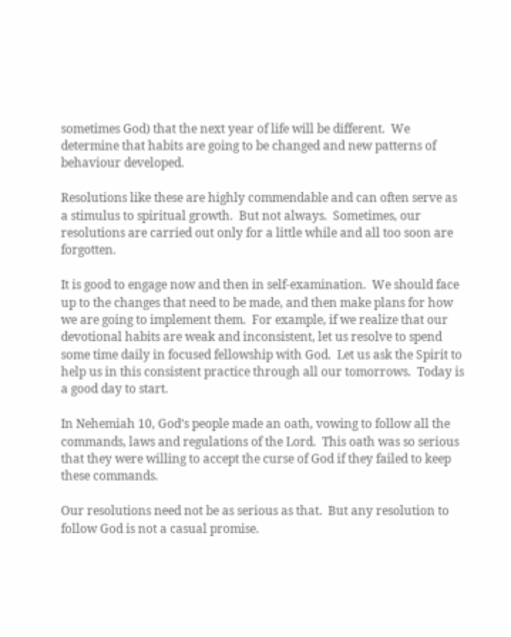sometimes God) that the next year of life will be different.  We determine that habits are going to be changed and new patterns of behaviour developed.

Resolutions like these are highly commendable and can often serve as a stimulus to spiritual growth.  But not always.  Sometimes, our resolutions are carried out only for a little while and all too soon are forgotten.

It is good to engage now and then in self-examination.  We should face up to the changes that need to be made, and then make plans for how we are going to implement them.  For example, if we realize that our devotional habits are weak and inconsistent, let us resolve to spend some time daily in focused fellowship with God.  Let us ask the Spirit to help us in this consistent practice through all our tomorrows.  Today is a good day to start.

In Nehemiah 10, God’s people made an oath, vowing to follow all the commands, laws and regulations of the Lord.  This oath was so serious that they were willing to accept the curse of God if they failed to keep these commands.

Our resolutions need not be as serious as that.  But any resolution to follow God is not a casual promise.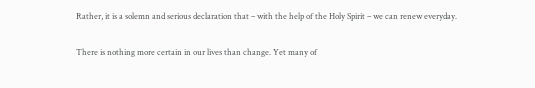Rather, it is a solemn and serious declaration that – with the help of the Holy Spirit – we can renew everyday.

There is nothing more certain in our lives than change. Yet many of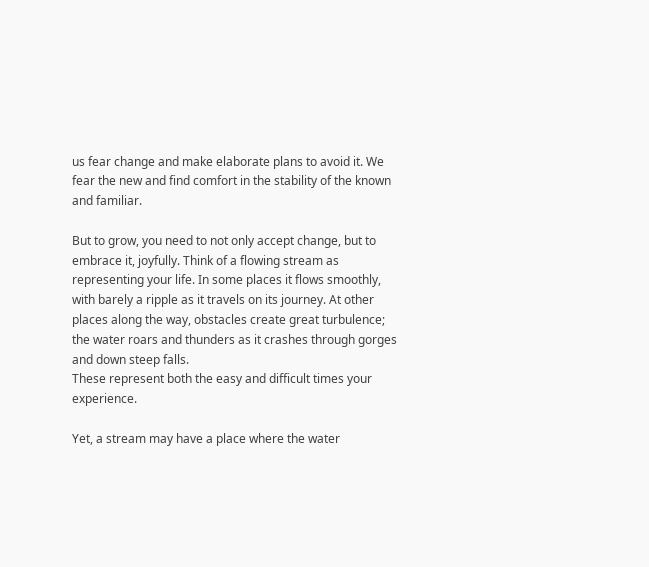us fear change and make elaborate plans to avoid it. We fear the new and find comfort in the stability of the known and familiar.

But to grow, you need to not only accept change, but to embrace it, joyfully. Think of a flowing stream as representing your life. In some places it flows smoothly, with barely a ripple as it travels on its journey. At other places along the way, obstacles create great turbulence; the water roars and thunders as it crashes through gorges and down steep falls.
These represent both the easy and difficult times your experience.

Yet, a stream may have a place where the water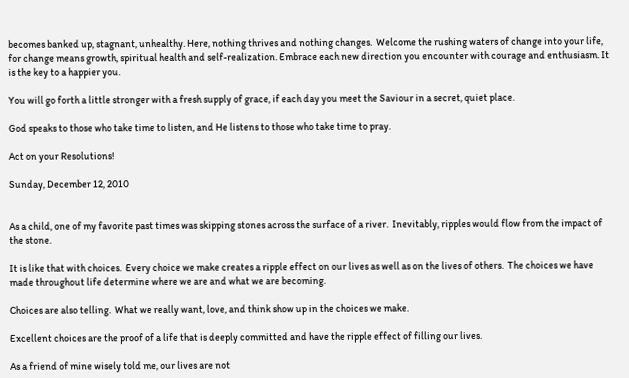becomes banked up, stagnant, unhealthy. Here, nothing thrives and nothing changes.  Welcome the rushing waters of change into your life, for change means growth, spiritual health and self-realization. Embrace each new direction you encounter with courage and enthusiasm. It is the key to a happier you.

You will go forth a little stronger with a fresh supply of grace, if each day you meet the Saviour in a secret, quiet place.

God speaks to those who take time to listen, and He listens to those who take time to pray.

Act on your Resolutions!

Sunday, December 12, 2010


As a child, one of my favorite past times was skipping stones across the surface of a river.  Inevitably, ripples would flow from the impact of the stone.

It is like that with choices.  Every choice we make creates a ripple effect on our lives as well as on the lives of others.  The choices we have made throughout life determine where we are and what we are becoming.

Choices are also telling.  What we really want, love, and think show up in the choices we make.

Excellent choices are the proof of a life that is deeply committed and have the ripple effect of filling our lives.

As a friend of mine wisely told me, our lives are not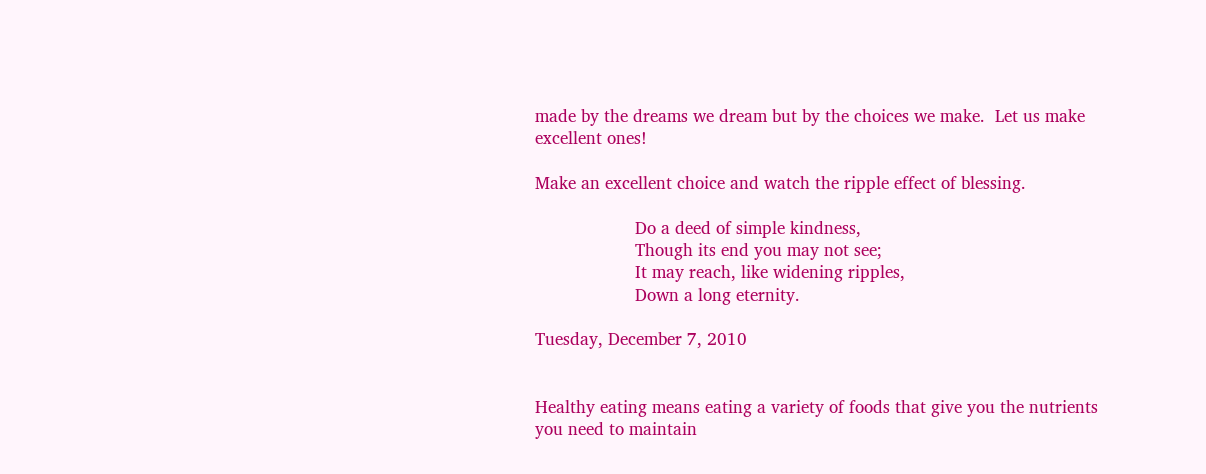made by the dreams we dream but by the choices we make.  Let us make excellent ones!

Make an excellent choice and watch the ripple effect of blessing.

                    Do a deed of simple kindness,
                    Though its end you may not see;
                    It may reach, like widening ripples,
                    Down a long eternity.

Tuesday, December 7, 2010


Healthy eating means eating a variety of foods that give you the nutrients you need to maintain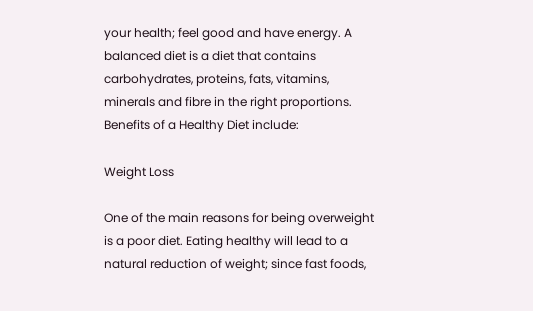your health; feel good and have energy. A balanced diet is a diet that contains carbohydrates, proteins, fats, vitamins, minerals and fibre in the right proportions.
Benefits of a Healthy Diet include:

Weight Loss

One of the main reasons for being overweight is a poor diet. Eating healthy will lead to a natural reduction of weight; since fast foods,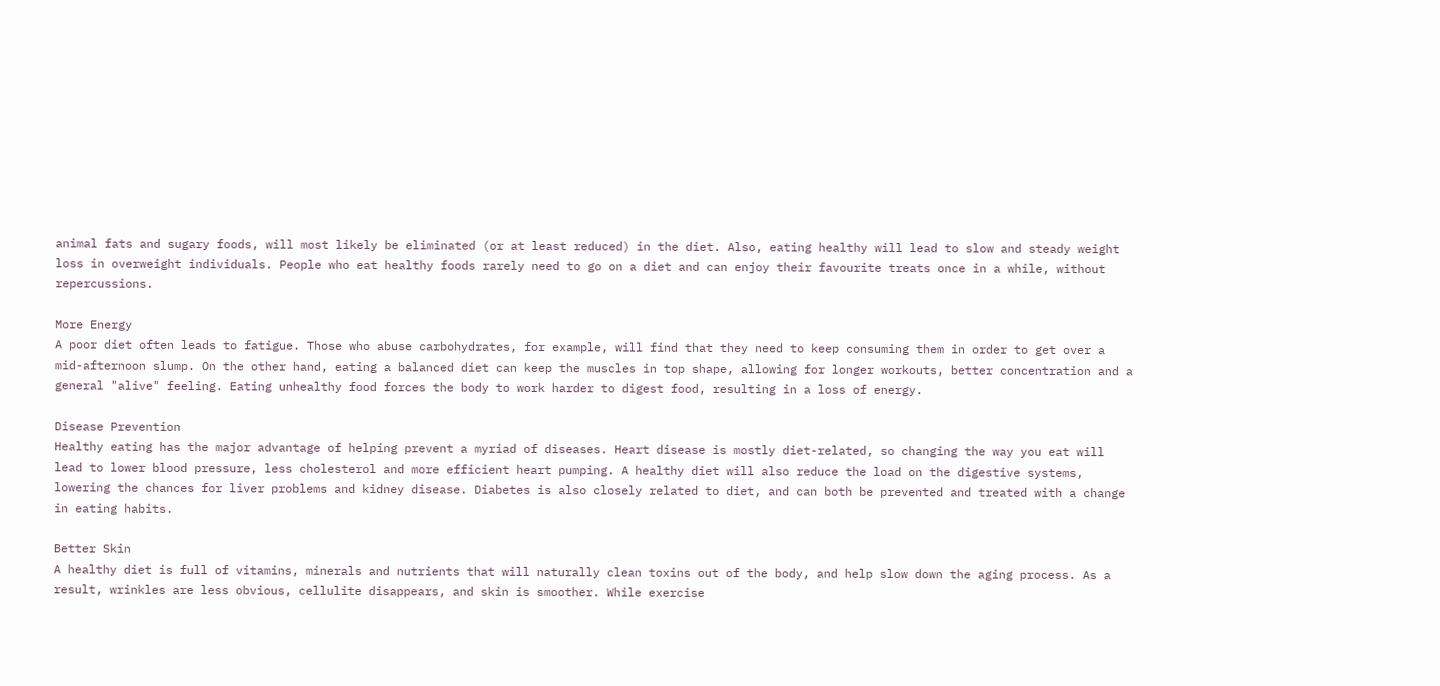animal fats and sugary foods, will most likely be eliminated (or at least reduced) in the diet. Also, eating healthy will lead to slow and steady weight loss in overweight individuals. People who eat healthy foods rarely need to go on a diet and can enjoy their favourite treats once in a while, without repercussions.

More Energy
A poor diet often leads to fatigue. Those who abuse carbohydrates, for example, will find that they need to keep consuming them in order to get over a mid-afternoon slump. On the other hand, eating a balanced diet can keep the muscles in top shape, allowing for longer workouts, better concentration and a general "alive" feeling. Eating unhealthy food forces the body to work harder to digest food, resulting in a loss of energy.

Disease Prevention
Healthy eating has the major advantage of helping prevent a myriad of diseases. Heart disease is mostly diet-related, so changing the way you eat will lead to lower blood pressure, less cholesterol and more efficient heart pumping. A healthy diet will also reduce the load on the digestive systems, lowering the chances for liver problems and kidney disease. Diabetes is also closely related to diet, and can both be prevented and treated with a change in eating habits.

Better Skin
A healthy diet is full of vitamins, minerals and nutrients that will naturally clean toxins out of the body, and help slow down the aging process. As a result, wrinkles are less obvious, cellulite disappears, and skin is smoother. While exercise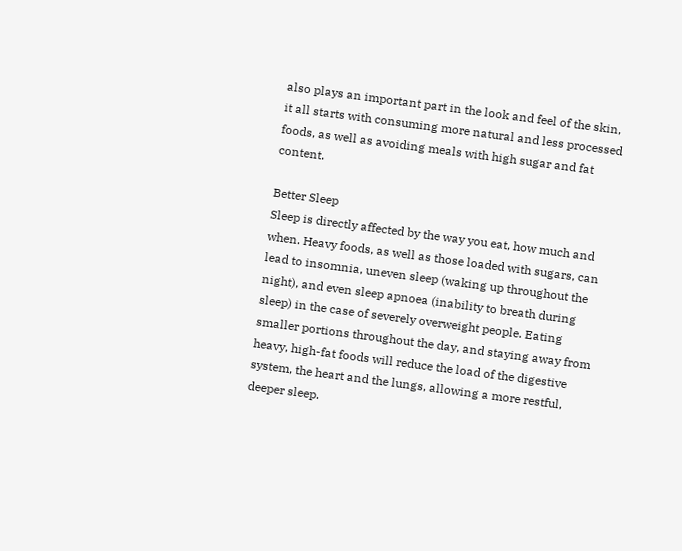also plays an important part in the look and feel of the skin, it all starts with consuming more natural and less processed foods, as well as avoiding meals with high sugar and fat content.

Better Sleep
Sleep is directly affected by the way you eat, how much and when. Heavy foods, as well as those loaded with sugars, can lead to insomnia, uneven sleep (waking up throughout the night), and even sleep apnoea (inability to breath during sleep) in the case of severely overweight people. Eating smaller portions throughout the day, and staying away from heavy, high-fat foods will reduce the load of the digestive system, the heart and the lungs, allowing a more restful, deeper sleep.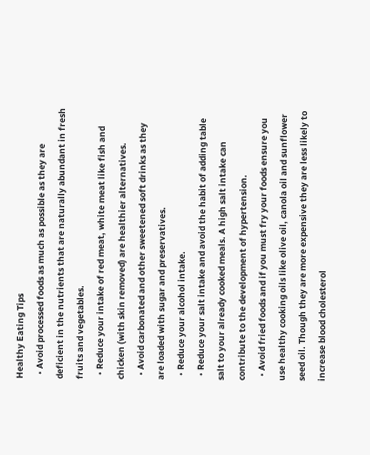Healthy Eating Tips
  • Avoid processed foods as much as possible as they are deficient in the nutrients that are naturally abundant in fresh fruits and vegetables.
  • Reduce your intake of red meat, white meat like fish and chicken (with skin removed) are healthier alternatives.
  • Avoid carbonated and other sweetened soft drinks as they are loaded with sugar and preservatives.
  • Reduce your alcohol intake.
  • Reduce your salt intake and avoid the habit of adding table salt to your already cooked meals. A high salt intake can contribute to the development of hypertension.
  • Avoid fried foods and if you must fry your foods ensure you use healthy cooking oils like olive oil, canola oil and sunflower seed oil. Though they are more expensive they are less likely to increase blood cholesterol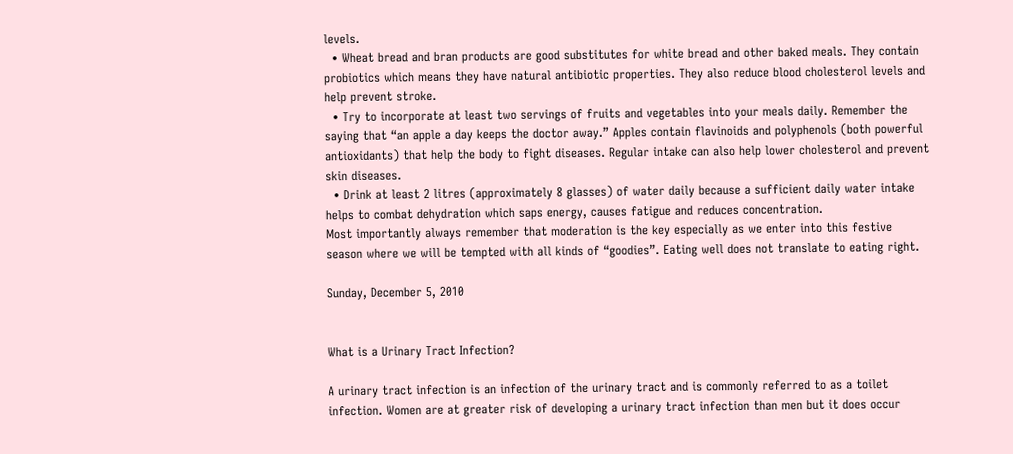levels.
  • Wheat bread and bran products are good substitutes for white bread and other baked meals. They contain probiotics which means they have natural antibiotic properties. They also reduce blood cholesterol levels and help prevent stroke.
  • Try to incorporate at least two servings of fruits and vegetables into your meals daily. Remember the saying that “an apple a day keeps the doctor away.” Apples contain flavinoids and polyphenols (both powerful antioxidants) that help the body to fight diseases. Regular intake can also help lower cholesterol and prevent skin diseases.
  • Drink at least 2 litres (approximately 8 glasses) of water daily because a sufficient daily water intake helps to combat dehydration which saps energy, causes fatigue and reduces concentration.
Most importantly always remember that moderation is the key especially as we enter into this festive season where we will be tempted with all kinds of “goodies”. Eating well does not translate to eating right.

Sunday, December 5, 2010


What is a Urinary Tract Infection?

A urinary tract infection is an infection of the urinary tract and is commonly referred to as a toilet infection. Women are at greater risk of developing a urinary tract infection than men but it does occur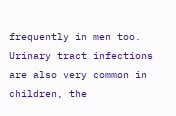frequently in men too. Urinary tract infections are also very common in children, the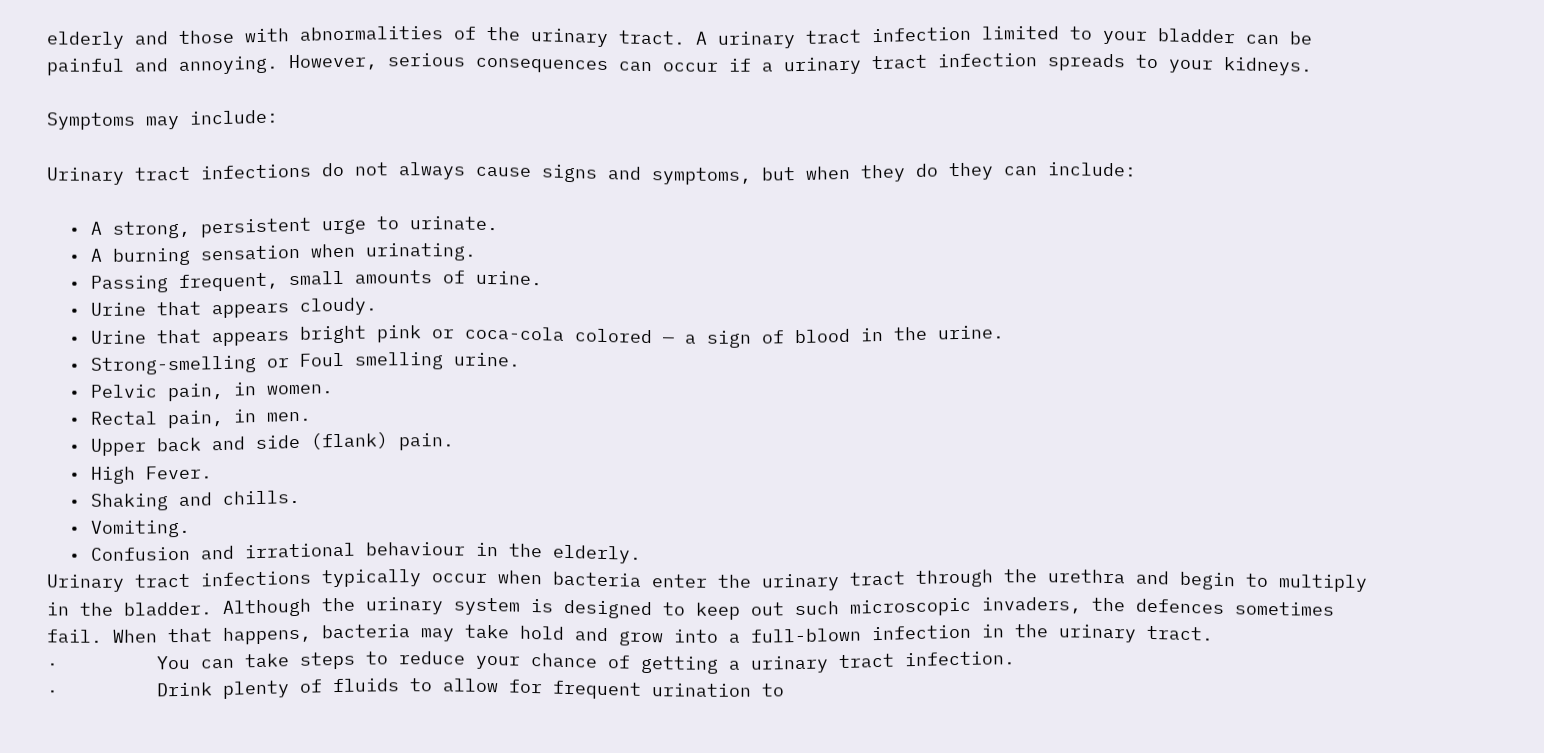elderly and those with abnormalities of the urinary tract. A urinary tract infection limited to your bladder can be painful and annoying. However, serious consequences can occur if a urinary tract infection spreads to your kidneys.

Symptoms may include:

Urinary tract infections do not always cause signs and symptoms, but when they do they can include:

  • A strong, persistent urge to urinate.
  • A burning sensation when urinating.
  • Passing frequent, small amounts of urine.
  • Urine that appears cloudy.
  • Urine that appears bright pink or coca-cola colored — a sign of blood in the urine.
  • Strong-smelling or Foul smelling urine.
  • Pelvic pain, in women.
  • Rectal pain, in men.
  • Upper back and side (flank) pain.
  • High Fever.
  • Shaking and chills.
  • Vomiting.
  • Confusion and irrational behaviour in the elderly.
Urinary tract infections typically occur when bacteria enter the urinary tract through the urethra and begin to multiply in the bladder. Although the urinary system is designed to keep out such microscopic invaders, the defences sometimes fail. When that happens, bacteria may take hold and grow into a full-blown infection in the urinary tract.
·         You can take steps to reduce your chance of getting a urinary tract infection.
·         Drink plenty of fluids to allow for frequent urination to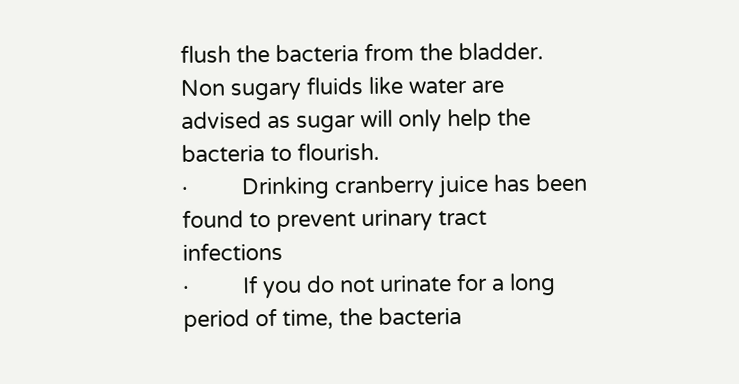flush the bacteria from the bladder. Non sugary fluids like water are advised as sugar will only help the bacteria to flourish.
·         Drinking cranberry juice has been found to prevent urinary tract infections
·         If you do not urinate for a long period of time, the bacteria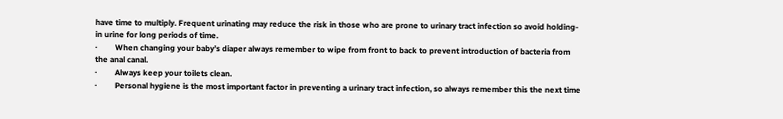have time to multiply. Frequent urinating may reduce the risk in those who are prone to urinary tract infection so avoid holding-in urine for long periods of time.
·         When changing your baby’s diaper always remember to wipe from front to back to prevent introduction of bacteria from the anal canal.
·         Always keep your toilets clean.
·         Personal hygiene is the most important factor in preventing a urinary tract infection, so always remember this the next time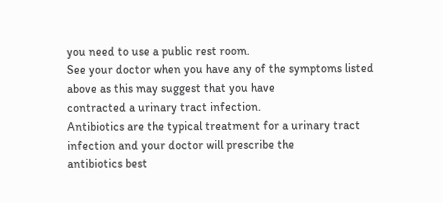you need to use a public rest room.
See your doctor when you have any of the symptoms listed above as this may suggest that you have
contracted a urinary tract infection.
Antibiotics are the typical treatment for a urinary tract infection and your doctor will prescribe the
antibiotics best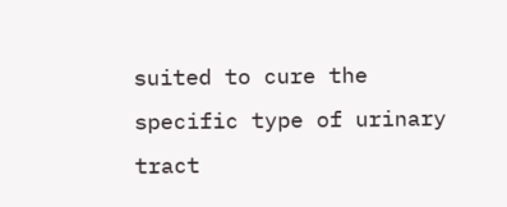suited to cure the specific type of urinary tract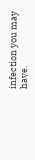infection you may have.